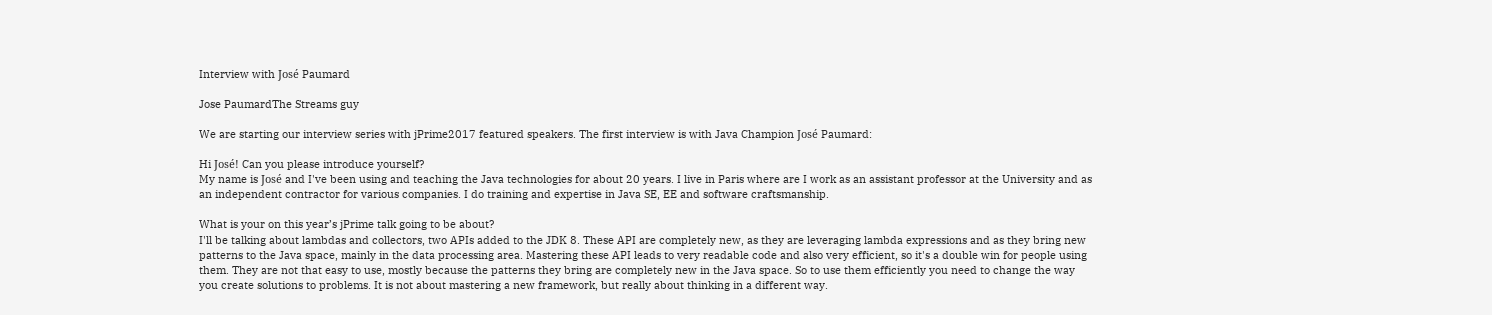Interview with José Paumard

Jose PaumardThe Streams guy

We are starting our interview series with jPrime2017 featured speakers. The first interview is with Java Champion José Paumard:

Hi José! Can you please introduce yourself?
My name is José and I've been using and teaching the Java technologies for about 20 years. I live in Paris where are I work as an assistant professor at the University and as an independent contractor for various companies. I do training and expertise in Java SE, EE and software craftsmanship.

What is your on this year’s jPrime talk going to be about?
I'll be talking about lambdas and collectors, two APIs added to the JDK 8. These API are completely new, as they are leveraging lambda expressions and as they bring new patterns to the Java space, mainly in the data processing area. Mastering these API leads to very readable code and also very efficient, so it's a double win for people using them. They are not that easy to use, mostly because the patterns they bring are completely new in the Java space. So to use them efficiently you need to change the way you create solutions to problems. It is not about mastering a new framework, but really about thinking in a different way.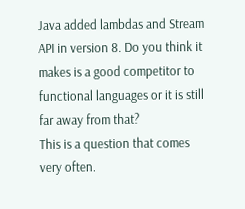Java added lambdas and Stream API in version 8. Do you think it makes is a good competitor to functional languages or it is still far away from that?
This is a question that comes very often.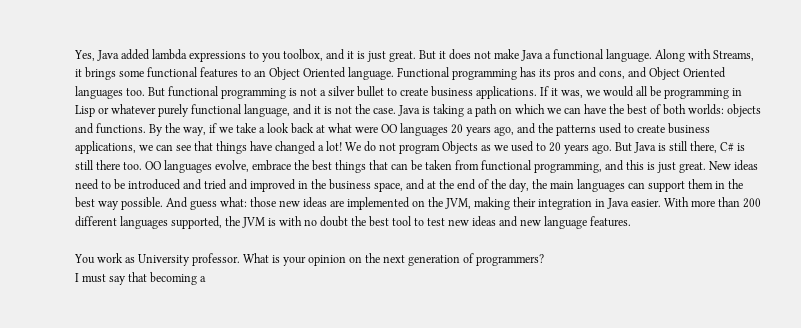Yes, Java added lambda expressions to you toolbox, and it is just great. But it does not make Java a functional language. Along with Streams, it brings some functional features to an Object Oriented language. Functional programming has its pros and cons, and Object Oriented languages too. But functional programming is not a silver bullet to create business applications. If it was, we would all be programming in Lisp or whatever purely functional language, and it is not the case. Java is taking a path on which we can have the best of both worlds: objects and functions. By the way, if we take a look back at what were OO languages 20 years ago, and the patterns used to create business applications, we can see that things have changed a lot! We do not program Objects as we used to 20 years ago. But Java is still there, C# is still there too. OO languages evolve, embrace the best things that can be taken from functional programming, and this is just great. New ideas need to be introduced and tried and improved in the business space, and at the end of the day, the main languages can support them in the best way possible. And guess what: those new ideas are implemented on the JVM, making their integration in Java easier. With more than 200 different languages supported, the JVM is with no doubt the best tool to test new ideas and new language features.

You work as University professor. What is your opinion on the next generation of programmers?
I must say that becoming a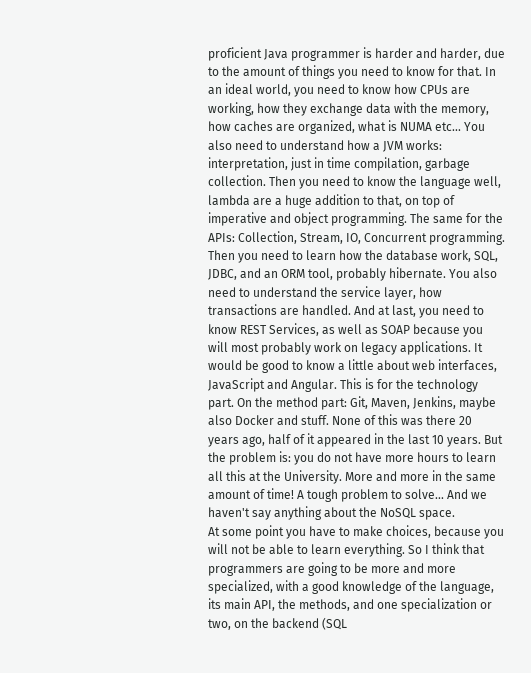proficient Java programmer is harder and harder, due to the amount of things you need to know for that. In an ideal world, you need to know how CPUs are working, how they exchange data with the memory, how caches are organized, what is NUMA etc... You also need to understand how a JVM works: interpretation, just in time compilation, garbage collection. Then you need to know the language well, lambda are a huge addition to that, on top of imperative and object programming. The same for the APIs: Collection, Stream, IO, Concurrent programming. Then you need to learn how the database work, SQL, JDBC, and an ORM tool, probably hibernate. You also need to understand the service layer, how transactions are handled. And at last, you need to know REST Services, as well as SOAP because you will most probably work on legacy applications. It would be good to know a little about web interfaces, JavaScript and Angular. This is for the technology part. On the method part: Git, Maven, Jenkins, maybe also Docker and stuff. None of this was there 20 years ago, half of it appeared in the last 10 years. But the problem is: you do not have more hours to learn all this at the University. More and more in the same amount of time! A tough problem to solve... And we haven't say anything about the NoSQL space.
At some point you have to make choices, because you will not be able to learn everything. So I think that programmers are going to be more and more specialized, with a good knowledge of the language, its main API, the methods, and one specialization or two, on the backend (SQL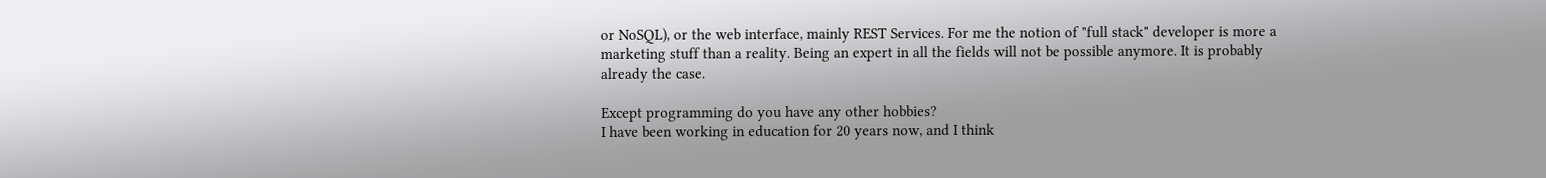or NoSQL), or the web interface, mainly REST Services. For me the notion of "full stack" developer is more a marketing stuff than a reality. Being an expert in all the fields will not be possible anymore. It is probably already the case.

Except programming do you have any other hobbies?
I have been working in education for 20 years now, and I think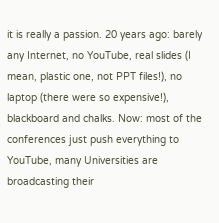it is really a passion. 20 years ago: barely any Internet, no YouTube, real slides (I mean, plastic one, not PPT files!), no laptop (there were so expensive!), blackboard and chalks. Now: most of the conferences just push everything to YouTube, many Universities are broadcasting their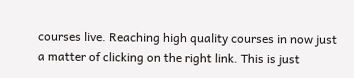courses live. Reaching high quality courses in now just a matter of clicking on the right link. This is just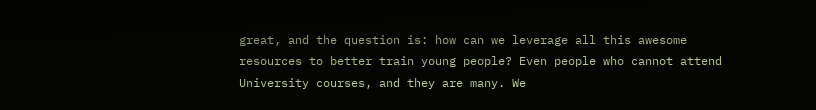great, and the question is: how can we leverage all this awesome resources to better train young people? Even people who cannot attend University courses, and they are many. We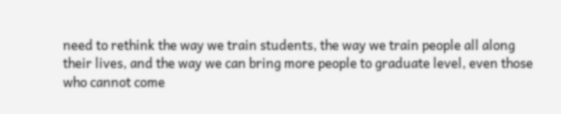need to rethink the way we train students, the way we train people all along their lives, and the way we can bring more people to graduate level, even those who cannot come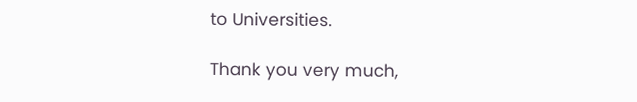to Universities.

Thank you very much,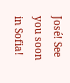José! See you soon in Sofia!